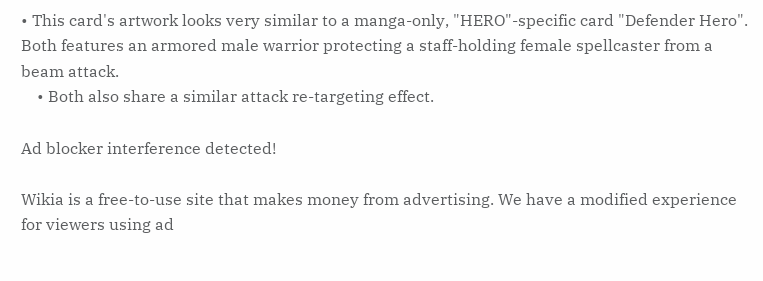• This card's artwork looks very similar to a manga-only, "HERO"-specific card "Defender Hero". Both features an armored male warrior protecting a staff-holding female spellcaster from a beam attack.
    • Both also share a similar attack re-targeting effect.

Ad blocker interference detected!

Wikia is a free-to-use site that makes money from advertising. We have a modified experience for viewers using ad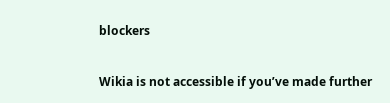blockers

Wikia is not accessible if you’ve made further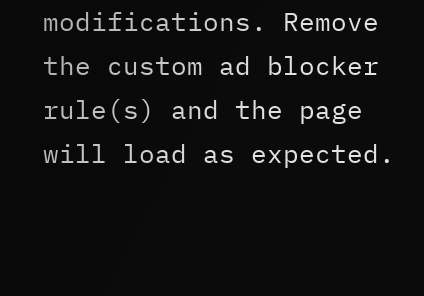modifications. Remove the custom ad blocker rule(s) and the page will load as expected.